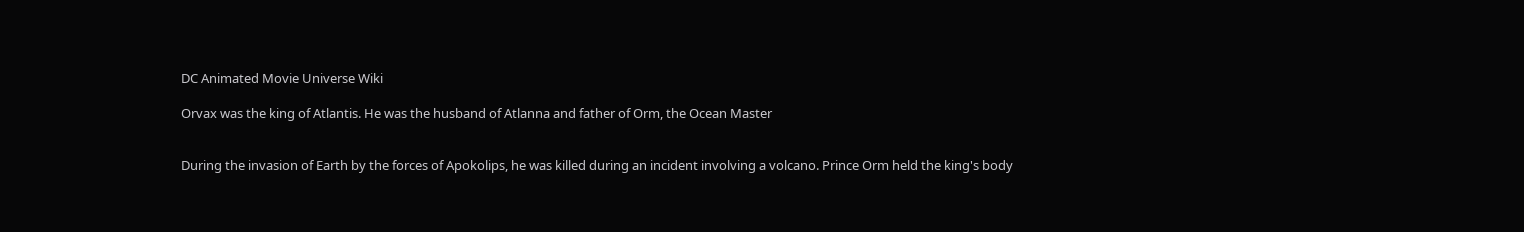DC Animated Movie Universe Wiki

Orvax was the king of Atlantis. He was the husband of Atlanna and father of Orm, the Ocean Master


During the invasion of Earth by the forces of Apokolips, he was killed during an incident involving a volcano. Prince Orm held the king's body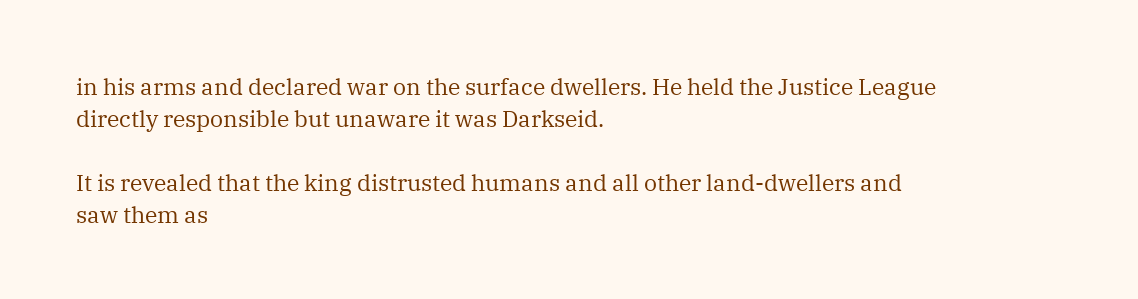in his arms and declared war on the surface dwellers. He held the Justice League directly responsible but unaware it was Darkseid.

It is revealed that the king distrusted humans and all other land-dwellers and saw them as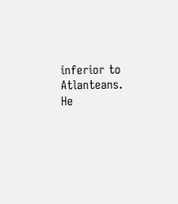inferior to Atlanteans. He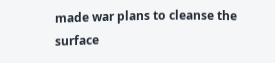made war plans to cleanse the surface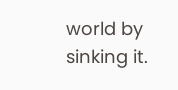world by sinking it.